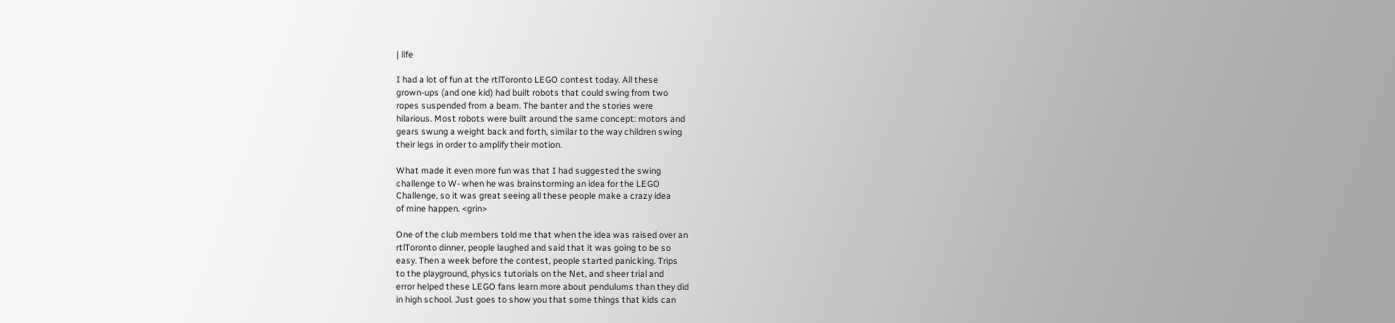| life

I had a lot of fun at the rtlToronto LEGO contest today. All these
grown-ups (and one kid) had built robots that could swing from two
ropes suspended from a beam. The banter and the stories were
hilarious. Most robots were built around the same concept: motors and
gears swung a weight back and forth, similar to the way children swing
their legs in order to amplify their motion.

What made it even more fun was that I had suggested the swing
challenge to W- when he was brainstorming an idea for the LEGO
Challenge, so it was great seeing all these people make a crazy idea
of mine happen. <grin>

One of the club members told me that when the idea was raised over an
rtlToronto dinner, people laughed and said that it was going to be so
easy. Then a week before the contest, people started panicking. Trips
to the playground, physics tutorials on the Net, and sheer trial and
error helped these LEGO fans learn more about pendulums than they did
in high school. Just goes to show you that some things that kids can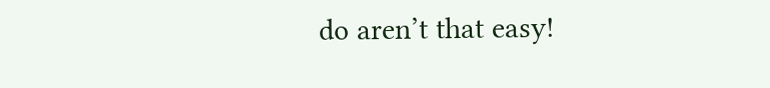do aren’t that easy!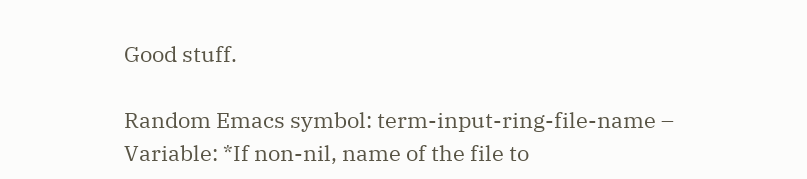Good stuff.

Random Emacs symbol: term-input-ring-file-name – Variable: *If non-nil, name of the file to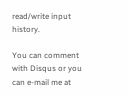read/write input history.

You can comment with Disqus or you can e-mail me at